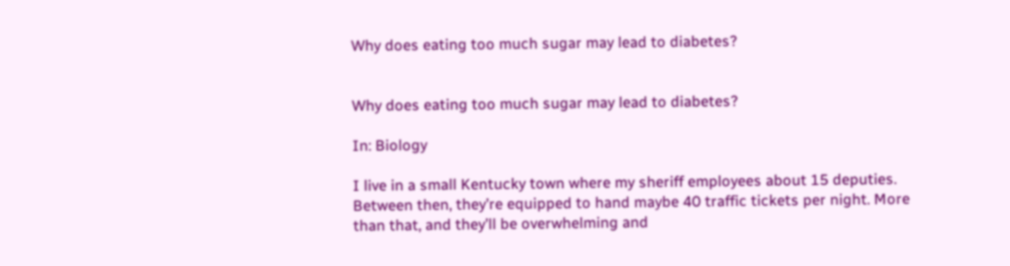Why does eating too much sugar may lead to diabetes?


Why does eating too much sugar may lead to diabetes?

In: Biology

I live in a small Kentucky town where my sheriff employees about 15 deputies. Between then, they’re equipped to hand maybe 40 traffic tickets per night. More than that, and they’ll be overwhelming and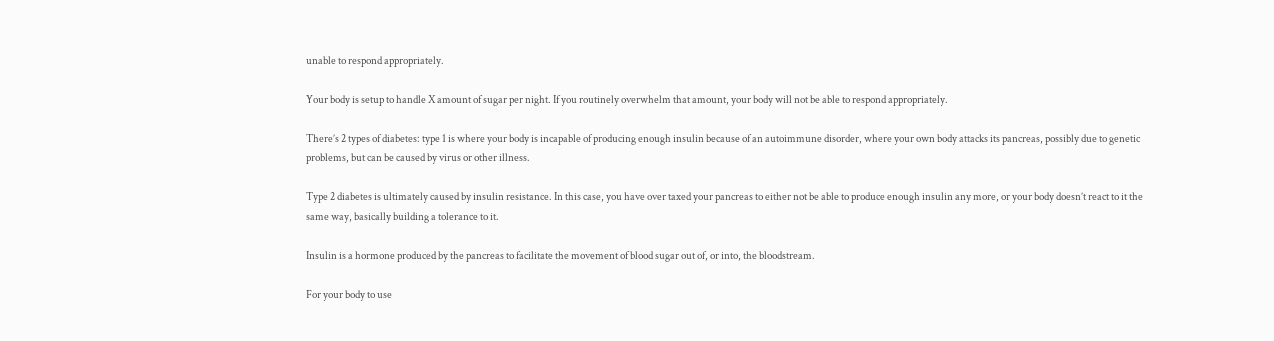unable to respond appropriately.

Your body is setup to handle X amount of sugar per night. If you routinely overwhelm that amount, your body will not be able to respond appropriately.

There’s 2 types of diabetes: type 1 is where your body is incapable of producing enough insulin because of an autoimmune disorder, where your own body attacks its pancreas, possibly due to genetic problems, but can be caused by virus or other illness.

Type 2 diabetes is ultimately caused by insulin resistance. In this case, you have over taxed your pancreas to either not be able to produce enough insulin any more, or your body doesn’t react to it the same way, basically building a tolerance to it.

Insulin is a hormone produced by the pancreas to facilitate the movement of blood sugar out of, or into, the bloodstream.

For your body to use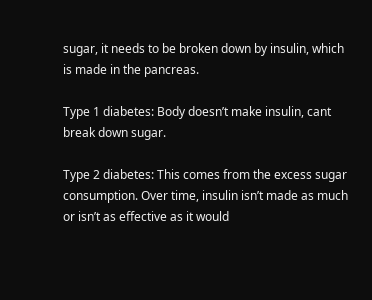sugar, it needs to be broken down by insulin, which is made in the pancreas.

Type 1 diabetes: Body doesn’t make insulin, cant break down sugar.

Type 2 diabetes: This comes from the excess sugar consumption. Over time, insulin isn’t made as much or isn’t as effective as it would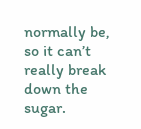normally be, so it can’t really break down the sugar.